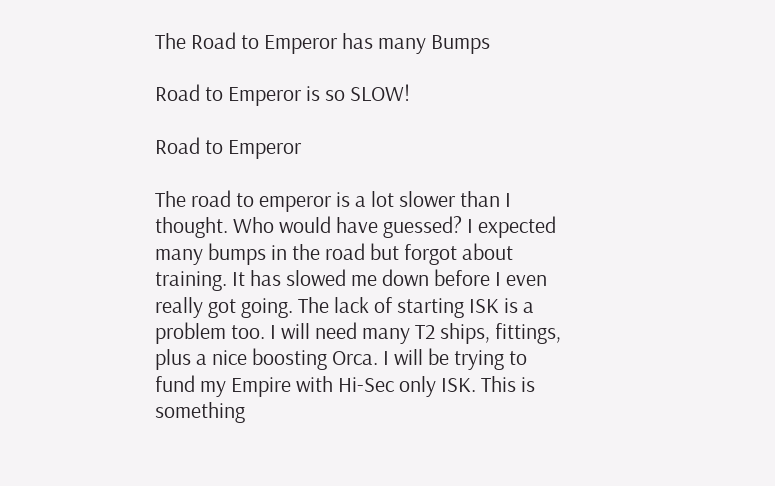The Road to Emperor has many Bumps

Road to Emperor is so SLOW!

Road to Emperor

The road to emperor is a lot slower than I thought. Who would have guessed? I expected many bumps in the road but forgot about training. It has slowed me down before I even really got going. The lack of starting ISK is a problem too. I will need many T2 ships, fittings, plus a nice boosting Orca. I will be trying to fund my Empire with Hi-Sec only ISK. This is something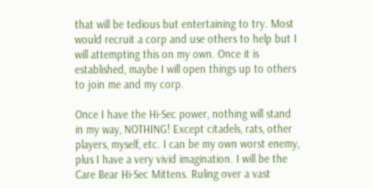that will be tedious but entertaining to try. Most would recruit a corp and use others to help but I will attempting this on my own. Once it is established, maybe I will open things up to others to join me and my corp.

Once I have the Hi-Sec power, nothing will stand in my way, NOTHING! Except citadels, rats, other players, myself, etc. I can be my own worst enemy, plus I have a very vivid imagination. I will be the Care Bear Hi-Sec Mittens. Ruling over a vast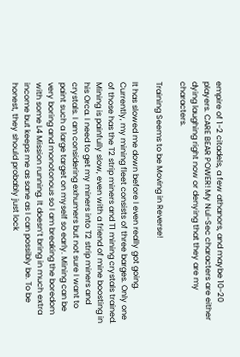empire of 1-2 citadels, a few athanors, and maybe 10-20 players. CARE BEAR POWER! My Nul-Sec characters are either dying laughing right now or denying that they are my characters.

Training Seems to be Moving in Reverse!

It has slowed me down before I even really got going. Currently, my mining fleet consists of three barges. Only one of those has the T2 strip miners and T1 mining crystals trained. Mining is painfully slow, even with a friend of mine boosting in his Orca. I need to get my miners into T2 strip miners and crystals. I am considering exhumers but not sure I want to paint such a large target on myself so early. Mining can be very boring and monotonous so I am breaking the boredom with some L4 Mission running. It doesn’t bring in much extra income but keeps me as sane as I can possibly be. To be honest, they should probably just lock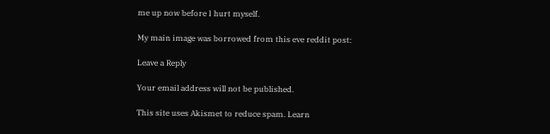me up now before I hurt myself.

My main image was borrowed from this eve reddit post:

Leave a Reply

Your email address will not be published.

This site uses Akismet to reduce spam. Learn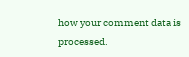how your comment data is processed.